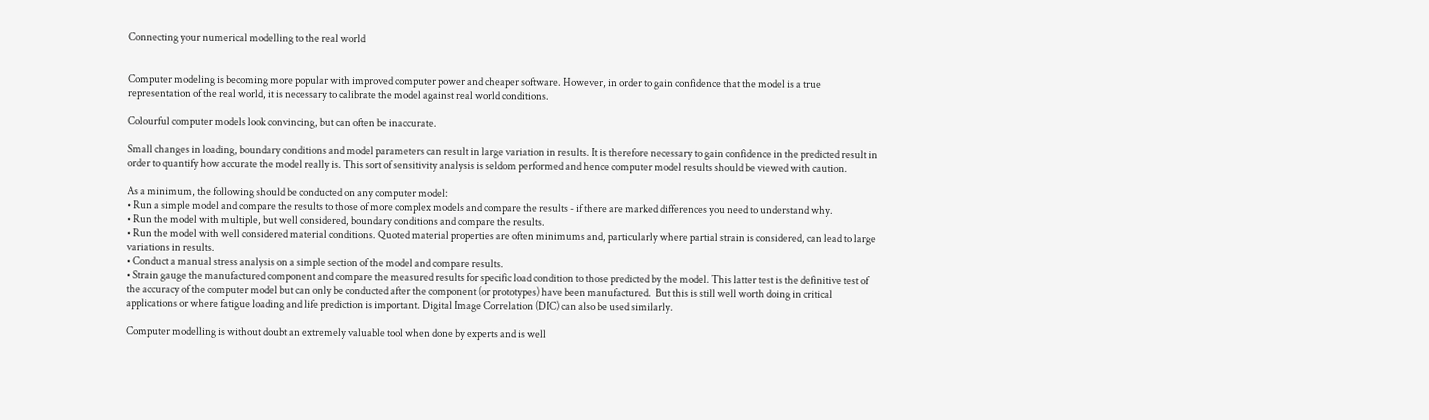Connecting your numerical modelling to the real world


Computer modeling is becoming more popular with improved computer power and cheaper software. However, in order to gain confidence that the model is a true representation of the real world, it is necessary to calibrate the model against real world conditions.

Colourful computer models look convincing, but can often be inaccurate.

Small changes in loading, boundary conditions and model parameters can result in large variation in results. It is therefore necessary to gain confidence in the predicted result in order to quantify how accurate the model really is. This sort of sensitivity analysis is seldom performed and hence computer model results should be viewed with caution.

As a minimum, the following should be conducted on any computer model:
• Run a simple model and compare the results to those of more complex models and compare the results - if there are marked differences you need to understand why.
• Run the model with multiple, but well considered, boundary conditions and compare the results.
• Run the model with well considered material conditions. Quoted material properties are often minimums and, particularly where partial strain is considered, can lead to large variations in results.
• Conduct a manual stress analysis on a simple section of the model and compare results.
• Strain gauge the manufactured component and compare the measured results for specific load condition to those predicted by the model. This latter test is the definitive test of the accuracy of the computer model but can only be conducted after the component (or prototypes) have been manufactured.  But this is still well worth doing in critical applications or where fatigue loading and life prediction is important. Digital Image Correlation (DIC) can also be used similarly.

Computer modelling is without doubt an extremely valuable tool when done by experts and is well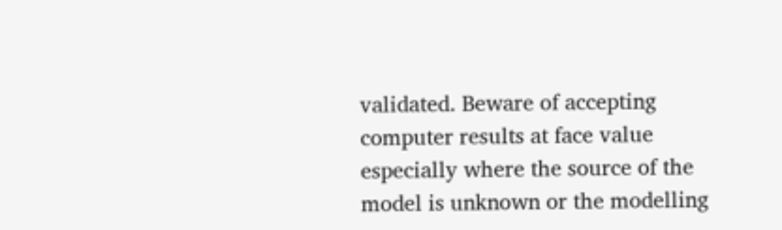validated. Beware of accepting computer results at face value especially where the source of the model is unknown or the modelling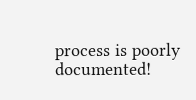process is poorly documented!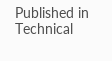Published in Technical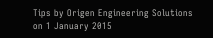Tips by Origen Engineering Solutions on 1 January 2015